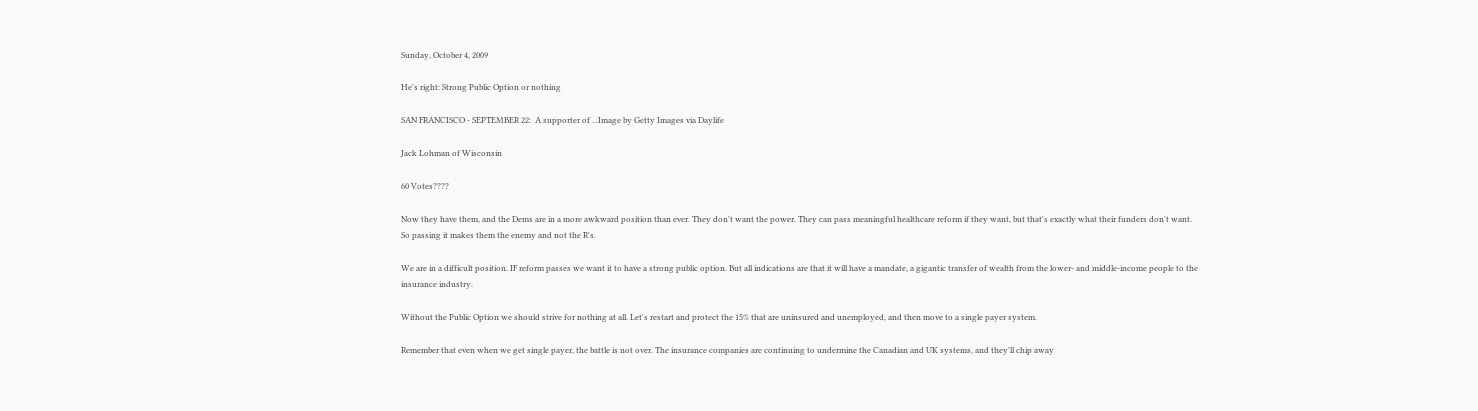Sunday, October 4, 2009

He's right: Strong Public Option or nothing

SAN FRANCISCO - SEPTEMBER 22:  A supporter of ...Image by Getty Images via Daylife

Jack Lohman of Wisconsin

60 Votes????

Now they have them, and the Dems are in a more awkward position than ever. They don't want the power. They can pass meaningful healthcare reform if they want, but that's exactly what their funders don't want. So passing it makes them the enemy and not the R's.

We are in a difficult position. IF reform passes we want it to have a strong public option. But all indications are that it will have a mandate, a gigantic transfer of wealth from the lower- and middle-income people to the insurance industry.

Without the Public Option we should strive for nothing at all. Let's restart and protect the 15% that are uninsured and unemployed, and then move to a single payer system.

Remember that even when we get single payer, the battle is not over. The insurance companies are continuing to undermine the Canadian and UK systems, and they'll chip away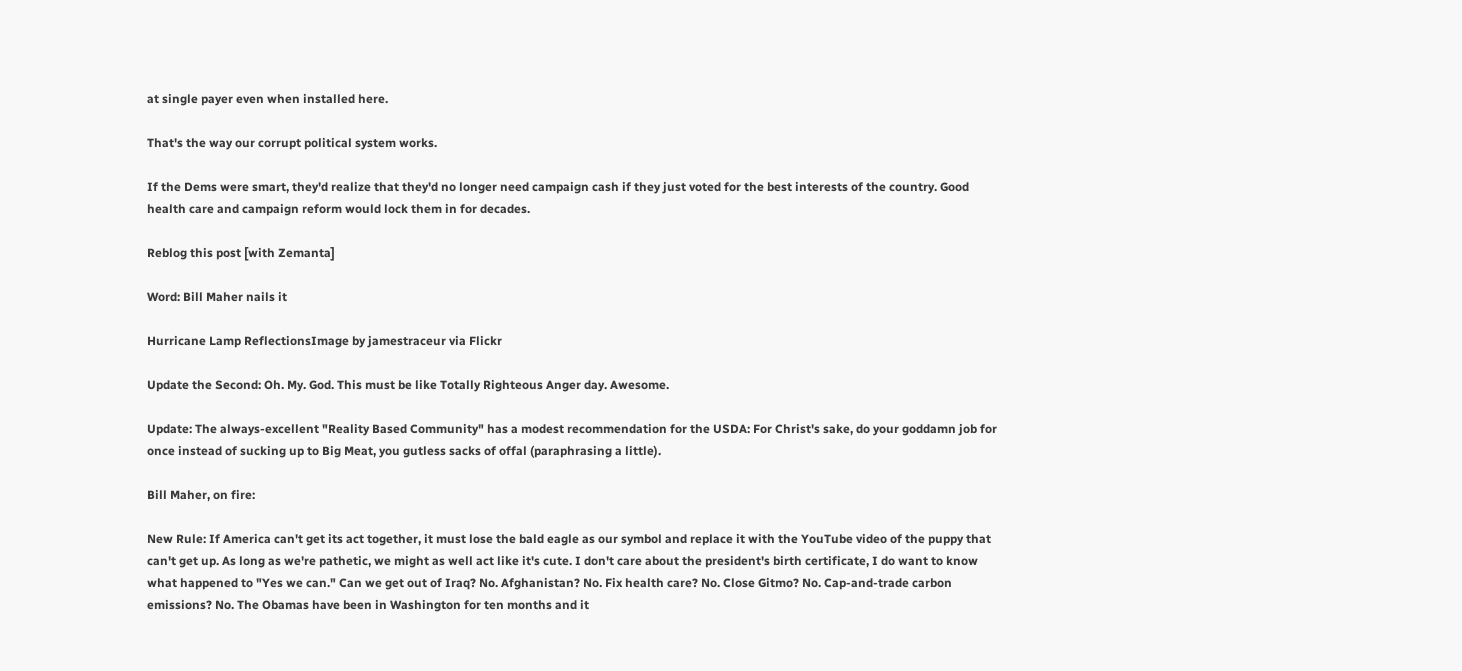at single payer even when installed here.

That's the way our corrupt political system works.

If the Dems were smart, they'd realize that they'd no longer need campaign cash if they just voted for the best interests of the country. Good health care and campaign reform would lock them in for decades.

Reblog this post [with Zemanta]

Word: Bill Maher nails it

Hurricane Lamp ReflectionsImage by jamestraceur via Flickr

Update the Second: Oh. My. God. This must be like Totally Righteous Anger day. Awesome.

Update: The always-excellent "Reality Based Community" has a modest recommendation for the USDA: For Christ's sake, do your goddamn job for once instead of sucking up to Big Meat, you gutless sacks of offal (paraphrasing a little).

Bill Maher, on fire:

New Rule: If America can't get its act together, it must lose the bald eagle as our symbol and replace it with the YouTube video of the puppy that can't get up. As long as we're pathetic, we might as well act like it's cute. I don't care about the president's birth certificate, I do want to know what happened to "Yes we can." Can we get out of Iraq? No. Afghanistan? No. Fix health care? No. Close Gitmo? No. Cap-and-trade carbon emissions? No. The Obamas have been in Washington for ten months and it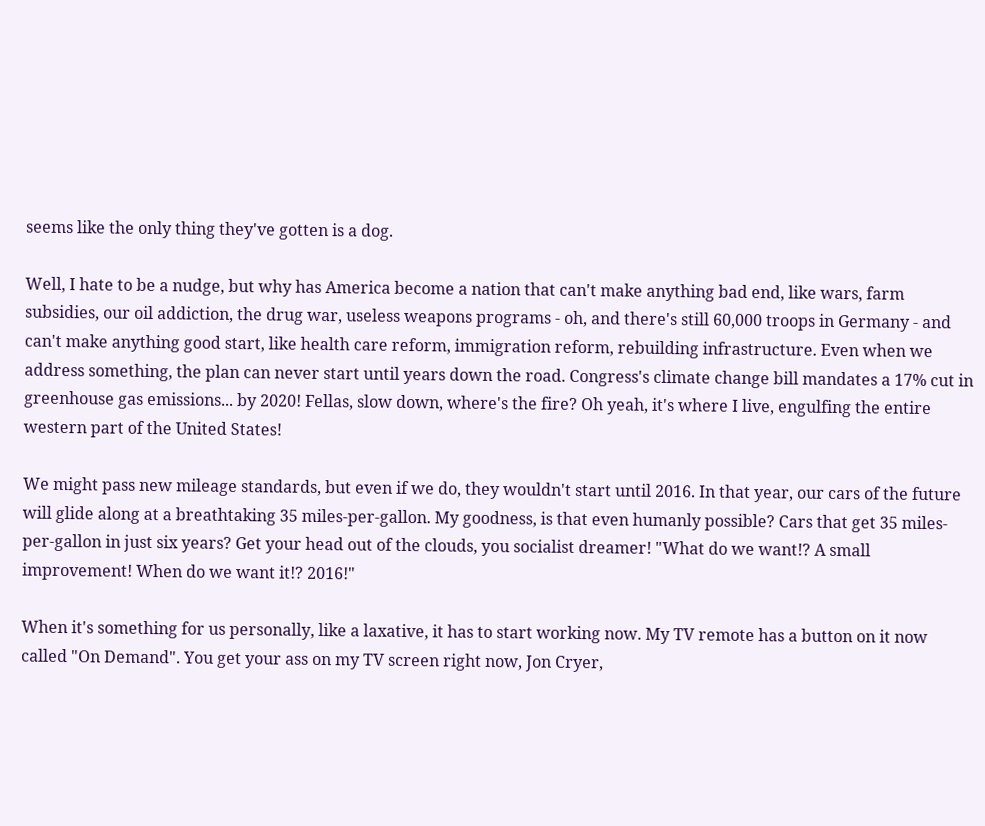seems like the only thing they've gotten is a dog.

Well, I hate to be a nudge, but why has America become a nation that can't make anything bad end, like wars, farm subsidies, our oil addiction, the drug war, useless weapons programs - oh, and there's still 60,000 troops in Germany - and can't make anything good start, like health care reform, immigration reform, rebuilding infrastructure. Even when we address something, the plan can never start until years down the road. Congress's climate change bill mandates a 17% cut in greenhouse gas emissions... by 2020! Fellas, slow down, where's the fire? Oh yeah, it's where I live, engulfing the entire western part of the United States!

We might pass new mileage standards, but even if we do, they wouldn't start until 2016. In that year, our cars of the future will glide along at a breathtaking 35 miles-per-gallon. My goodness, is that even humanly possible? Cars that get 35 miles-per-gallon in just six years? Get your head out of the clouds, you socialist dreamer! "What do we want!? A small improvement! When do we want it!? 2016!"

When it's something for us personally, like a laxative, it has to start working now. My TV remote has a button on it now called "On Demand". You get your ass on my TV screen right now, Jon Cryer,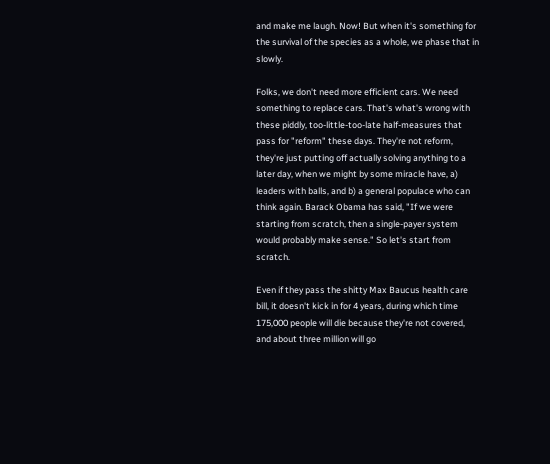and make me laugh. Now! But when it's something for the survival of the species as a whole, we phase that in slowly.

Folks, we don't need more efficient cars. We need something to replace cars. That's what's wrong with these piddly, too-little-too-late half-measures that pass for "reform" these days. They're not reform, they're just putting off actually solving anything to a later day, when we might by some miracle have, a) leaders with balls, and b) a general populace who can think again. Barack Obama has said, "If we were starting from scratch, then a single-payer system would probably make sense." So let's start from scratch.

Even if they pass the shitty Max Baucus health care bill, it doesn't kick in for 4 years, during which time 175,000 people will die because they're not covered, and about three million will go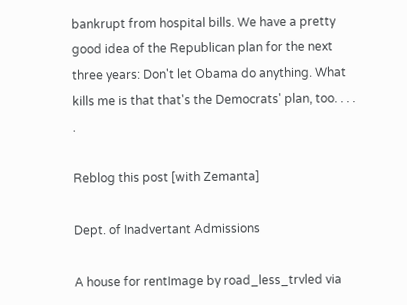bankrupt from hospital bills. We have a pretty good idea of the Republican plan for the next three years: Don't let Obama do anything. What kills me is that that's the Democrats' plan, too. . . . .

Reblog this post [with Zemanta]

Dept. of Inadvertant Admissions

A house for rentImage by road_less_trvled via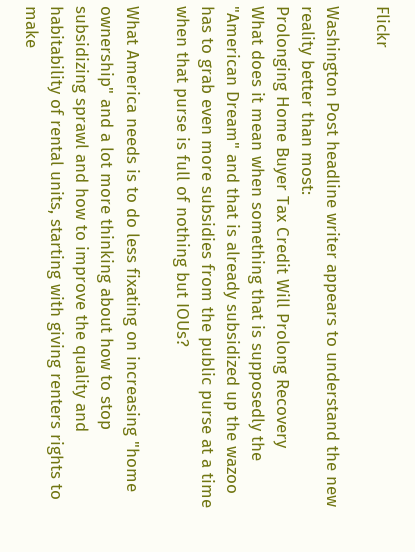Flickr

Washington Post headline writer appears to understand the new reality better than most:
Prolonging Home Buyer Tax Credit Will Prolong Recovery
What does it mean when something that is supposedly the "American Dream" and that is already subsidized up the wazoo has to grab even more subsidies from the public purse at a time when that purse is full of nothing but IOUs?

What America needs is to do less fixating on increasing "home ownership" and a lot more thinking about how to stop subsidizing sprawl and how to improve the quality and habitability of rental units, starting with giving renters rights to make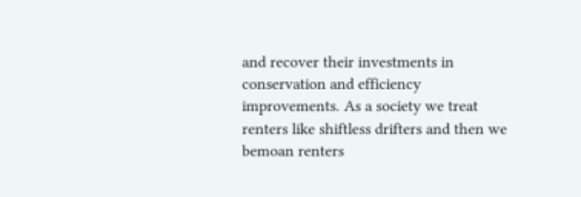and recover their investments in conservation and efficiency improvements. As a society we treat renters like shiftless drifters and then we bemoan renters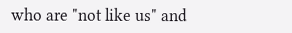who are "not like us" and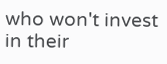who won't invest in their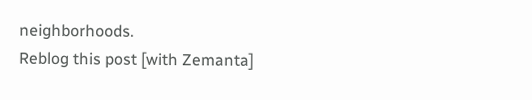neighborhoods.
Reblog this post [with Zemanta]